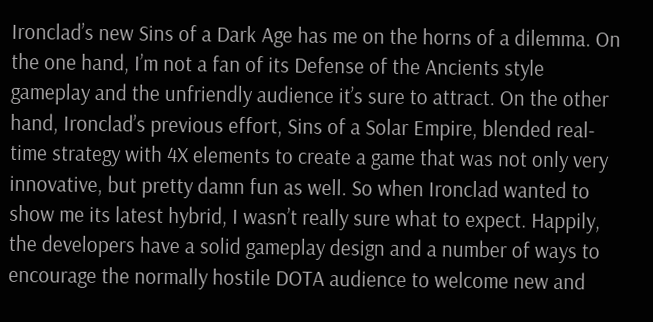Ironclad’s new Sins of a Dark Age has me on the horns of a dilemma. On the one hand, I’m not a fan of its Defense of the Ancients style gameplay and the unfriendly audience it’s sure to attract. On the other hand, Ironclad’s previous effort, Sins of a Solar Empire, blended real-time strategy with 4X elements to create a game that was not only very innovative, but pretty damn fun as well. So when Ironclad wanted to show me its latest hybrid, I wasn’t really sure what to expect. Happily, the developers have a solid gameplay design and a number of ways to encourage the normally hostile DOTA audience to welcome new and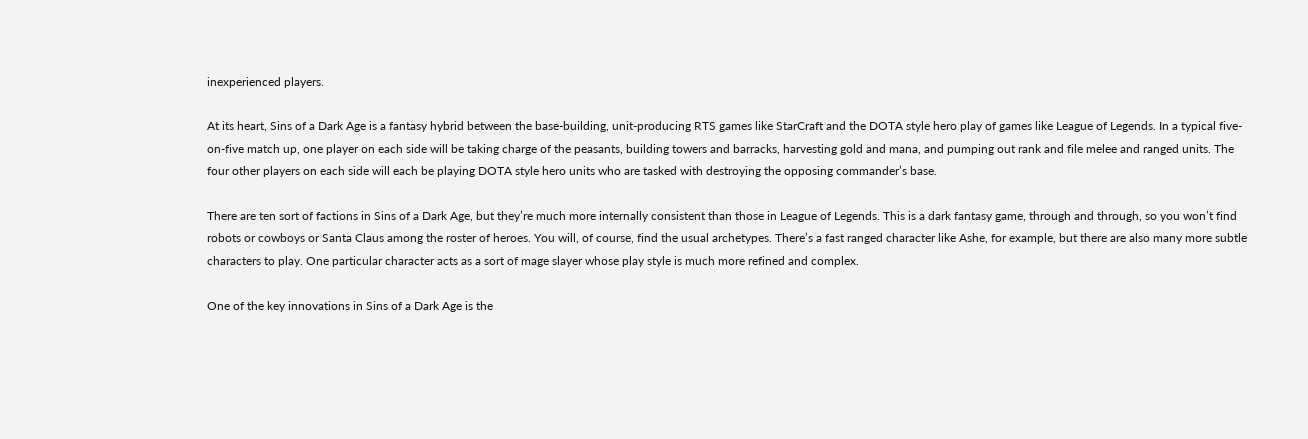inexperienced players.

At its heart, Sins of a Dark Age is a fantasy hybrid between the base-building, unit-producing RTS games like StarCraft and the DOTA style hero play of games like League of Legends. In a typical five-on-five match up, one player on each side will be taking charge of the peasants, building towers and barracks, harvesting gold and mana, and pumping out rank and file melee and ranged units. The four other players on each side will each be playing DOTA style hero units who are tasked with destroying the opposing commander’s base.

There are ten sort of factions in Sins of a Dark Age, but they’re much more internally consistent than those in League of Legends. This is a dark fantasy game, through and through, so you won’t find robots or cowboys or Santa Claus among the roster of heroes. You will, of course, find the usual archetypes. There’s a fast ranged character like Ashe, for example, but there are also many more subtle characters to play. One particular character acts as a sort of mage slayer whose play style is much more refined and complex.

One of the key innovations in Sins of a Dark Age is the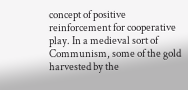concept of positive reinforcement for cooperative play. In a medieval sort of Communism, some of the gold harvested by the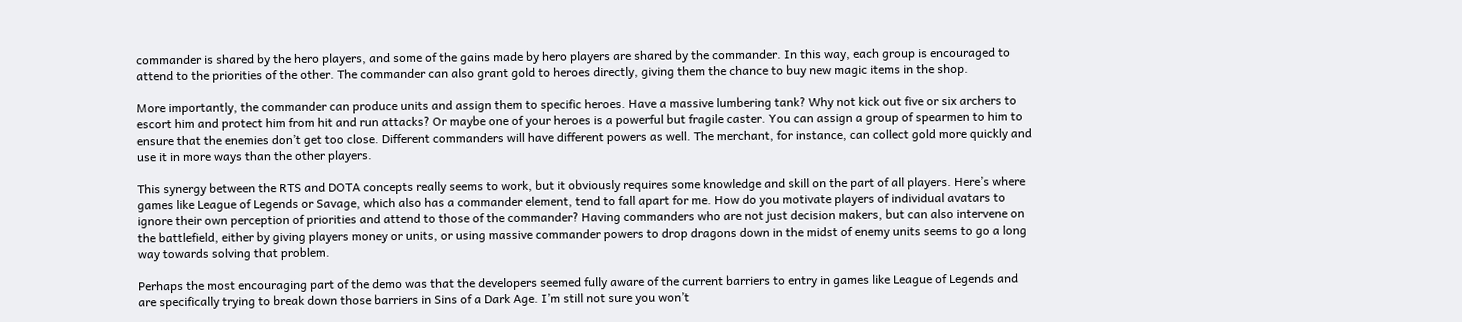commander is shared by the hero players, and some of the gains made by hero players are shared by the commander. In this way, each group is encouraged to attend to the priorities of the other. The commander can also grant gold to heroes directly, giving them the chance to buy new magic items in the shop.

More importantly, the commander can produce units and assign them to specific heroes. Have a massive lumbering tank? Why not kick out five or six archers to escort him and protect him from hit and run attacks? Or maybe one of your heroes is a powerful but fragile caster. You can assign a group of spearmen to him to ensure that the enemies don’t get too close. Different commanders will have different powers as well. The merchant, for instance, can collect gold more quickly and use it in more ways than the other players.

This synergy between the RTS and DOTA concepts really seems to work, but it obviously requires some knowledge and skill on the part of all players. Here’s where games like League of Legends or Savage, which also has a commander element, tend to fall apart for me. How do you motivate players of individual avatars to ignore their own perception of priorities and attend to those of the commander? Having commanders who are not just decision makers, but can also intervene on the battlefield, either by giving players money or units, or using massive commander powers to drop dragons down in the midst of enemy units seems to go a long way towards solving that problem.

Perhaps the most encouraging part of the demo was that the developers seemed fully aware of the current barriers to entry in games like League of Legends and are specifically trying to break down those barriers in Sins of a Dark Age. I’m still not sure you won’t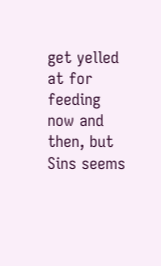get yelled at for feeding now and then, but Sins seems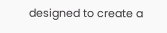designed to create a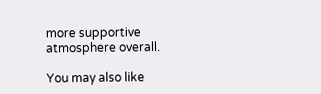more supportive atmosphere overall.

You may also like